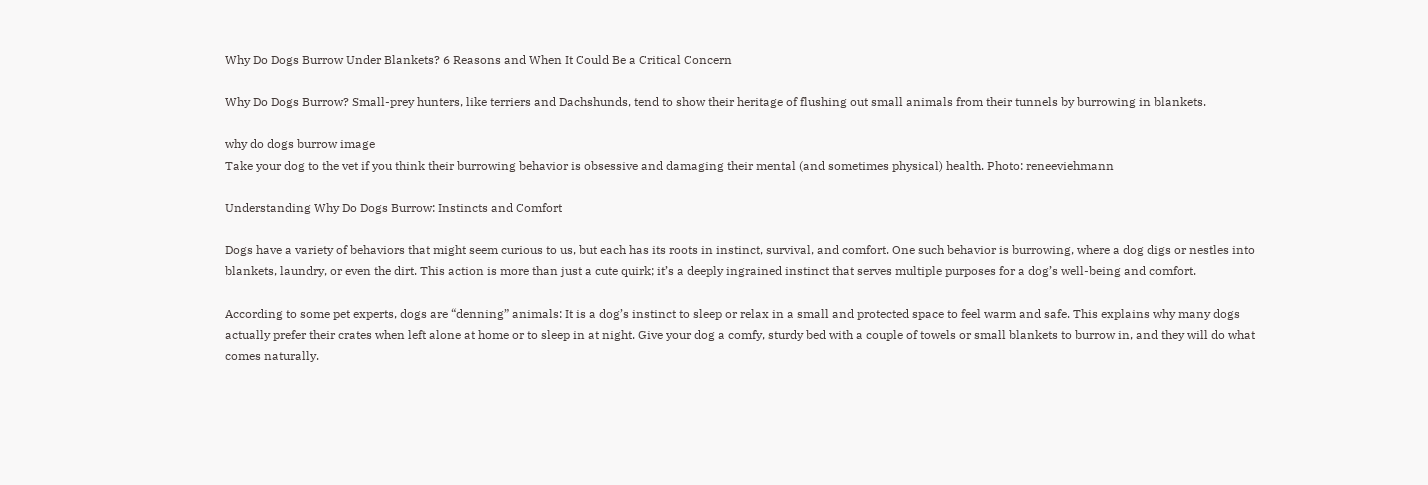Why Do Dogs Burrow Under Blankets? 6 Reasons and When It Could Be a Critical Concern

Why Do Dogs Burrow? Small-prey hunters, like terriers and Dachshunds, tend to show their heritage of flushing out small animals from their tunnels by burrowing in blankets.

why do dogs burrow image
Take your dog to the vet if you think their burrowing behavior is obsessive and damaging their mental (and sometimes physical) health. Photo: reneeviehmann

Understanding Why Do Dogs Burrow: Instincts and Comfort

Dogs have a variety of behaviors that might seem curious to us, but each has its roots in instinct, survival, and comfort. One such behavior is burrowing, where a dog digs or nestles into blankets, laundry, or even the dirt. This action is more than just a cute quirk; it’s a deeply ingrained instinct that serves multiple purposes for a dog’s well-being and comfort.

According to some pet experts, dogs are “denning” animals: It is a dog’s instinct to sleep or relax in a small and protected space to feel warm and safe. This explains why many dogs actually prefer their crates when left alone at home or to sleep in at night. Give your dog a comfy, sturdy bed with a couple of towels or small blankets to burrow in, and they will do what comes naturally.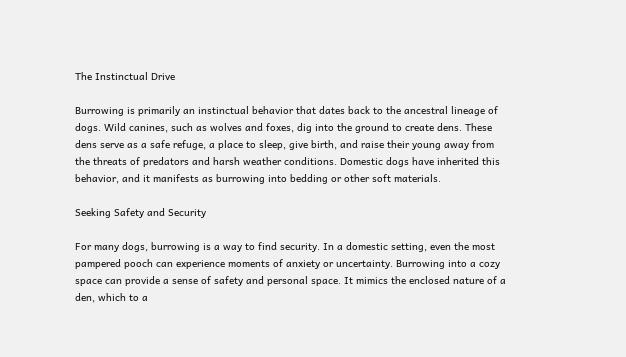The Instinctual Drive

Burrowing is primarily an instinctual behavior that dates back to the ancestral lineage of dogs. Wild canines, such as wolves and foxes, dig into the ground to create dens. These dens serve as a safe refuge, a place to sleep, give birth, and raise their young away from the threats of predators and harsh weather conditions. Domestic dogs have inherited this behavior, and it manifests as burrowing into bedding or other soft materials.

Seeking Safety and Security

For many dogs, burrowing is a way to find security. In a domestic setting, even the most pampered pooch can experience moments of anxiety or uncertainty. Burrowing into a cozy space can provide a sense of safety and personal space. It mimics the enclosed nature of a den, which to a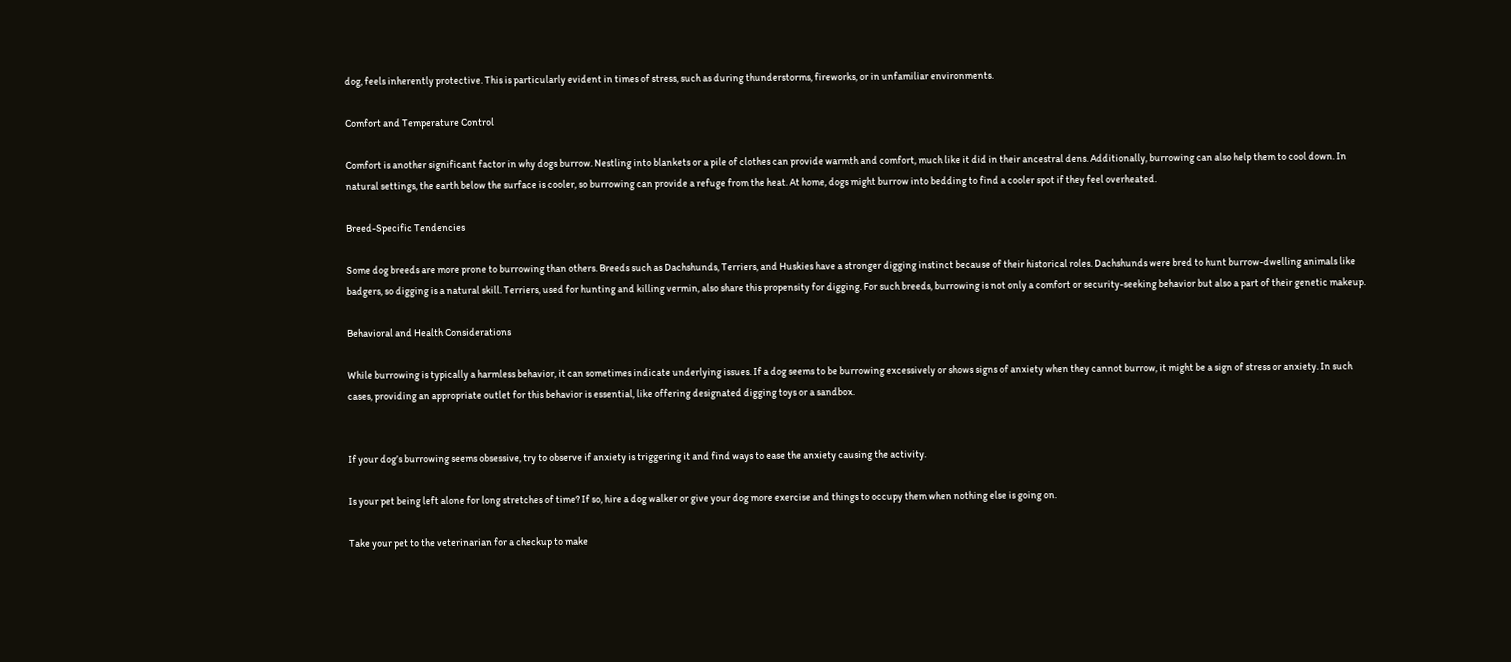dog, feels inherently protective. This is particularly evident in times of stress, such as during thunderstorms, fireworks, or in unfamiliar environments.

Comfort and Temperature Control

Comfort is another significant factor in why dogs burrow. Nestling into blankets or a pile of clothes can provide warmth and comfort, much like it did in their ancestral dens. Additionally, burrowing can also help them to cool down. In natural settings, the earth below the surface is cooler, so burrowing can provide a refuge from the heat. At home, dogs might burrow into bedding to find a cooler spot if they feel overheated.

Breed-Specific Tendencies

Some dog breeds are more prone to burrowing than others. Breeds such as Dachshunds, Terriers, and Huskies have a stronger digging instinct because of their historical roles. Dachshunds were bred to hunt burrow-dwelling animals like badgers, so digging is a natural skill. Terriers, used for hunting and killing vermin, also share this propensity for digging. For such breeds, burrowing is not only a comfort or security-seeking behavior but also a part of their genetic makeup.

Behavioral and Health Considerations

While burrowing is typically a harmless behavior, it can sometimes indicate underlying issues. If a dog seems to be burrowing excessively or shows signs of anxiety when they cannot burrow, it might be a sign of stress or anxiety. In such cases, providing an appropriate outlet for this behavior is essential, like offering designated digging toys or a sandbox.


If your dog’s burrowing seems obsessive, try to observe if anxiety is triggering it and find ways to ease the anxiety causing the activity.

Is your pet being left alone for long stretches of time? If so, hire a dog walker or give your dog more exercise and things to occupy them when nothing else is going on.

Take your pet to the veterinarian for a checkup to make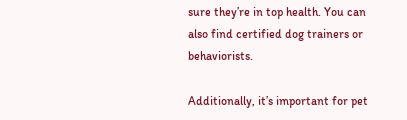sure they’re in top health. You can also find certified dog trainers or behaviorists.

Additionally, it’s important for pet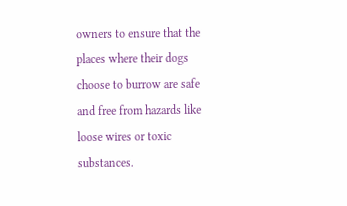owners to ensure that the places where their dogs choose to burrow are safe and free from hazards like loose wires or toxic substances.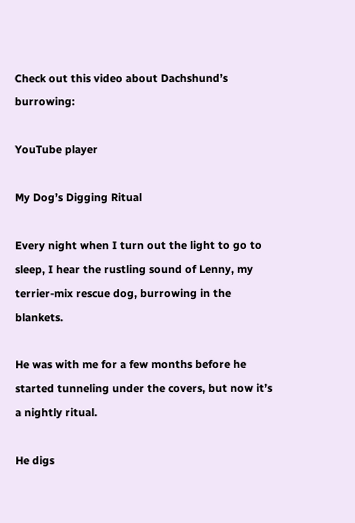Check out this video about Dachshund’s burrowing:

YouTube player

My Dog’s Digging Ritual

Every night when I turn out the light to go to sleep, I hear the rustling sound of Lenny, my terrier-mix rescue dog, burrowing in the blankets.

He was with me for a few months before he started tunneling under the covers, but now it’s a nightly ritual.

He digs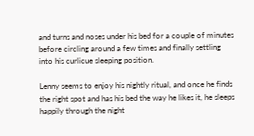and turns and noses under his bed for a couple of minutes before circling around a few times and finally settling into his curlicue sleeping position.

Lenny seems to enjoy his nightly ritual, and once he finds the right spot and has his bed the way he likes it, he sleeps happily through the night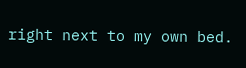right next to my own bed.